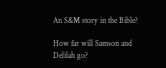An S&M story in the Bible?

How far will Samson and Delilah go?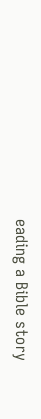eading a Bible story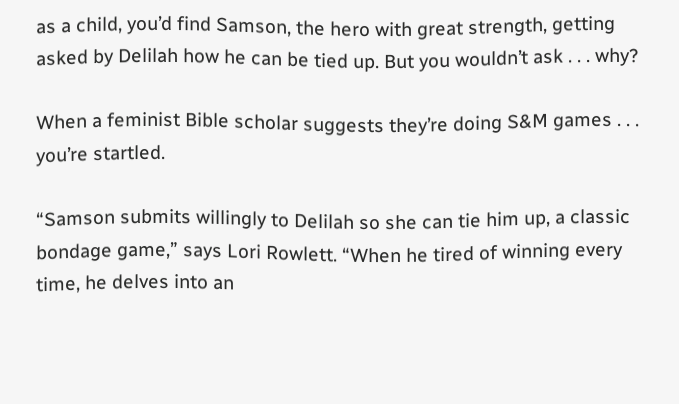as a child, you’d find Samson, the hero with great strength, getting asked by Delilah how he can be tied up. But you wouldn’t ask . . . why?

When a feminist Bible scholar suggests they’re doing S&M games . . . you’re startled.

“Samson submits willingly to Delilah so she can tie him up, a classic bondage game,” says Lori Rowlett. “When he tired of winning every time, he delves into an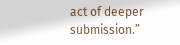act of deeper submission.”